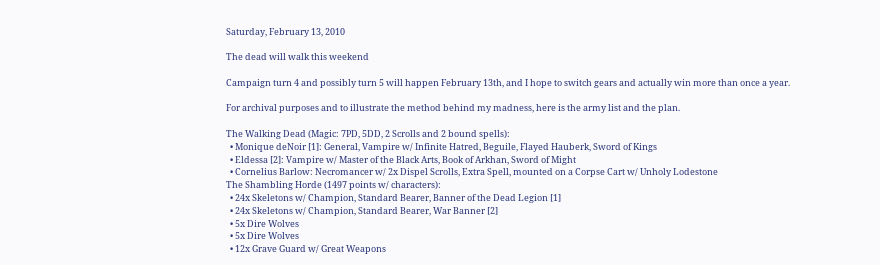Saturday, February 13, 2010

The dead will walk this weekend

Campaign turn 4 and possibly turn 5 will happen February 13th, and I hope to switch gears and actually win more than once a year.

For archival purposes and to illustrate the method behind my madness, here is the army list and the plan.

The Walking Dead (Magic: 7PD, 5DD, 2 Scrolls and 2 bound spells):
  • Monique deNoir [1]: General, Vampire w/ Infinite Hatred, Beguile, Flayed Hauberk, Sword of Kings
  • Eldessa [2]: Vampire w/ Master of the Black Arts, Book of Arkhan, Sword of Might
  • Cornelius Barlow: Necromancer w/ 2x Dispel Scrolls, Extra Spell, mounted on a Corpse Cart w/ Unholy Lodestone
The Shambling Horde (1497 points w/ characters):
  • 24x Skeletons w/ Champion, Standard Bearer, Banner of the Dead Legion [1]
  • 24x Skeletons w/ Champion, Standard Bearer, War Banner [2]
  • 5x Dire Wolves
  • 5x Dire Wolves
  • 12x Grave Guard w/ Great Weapons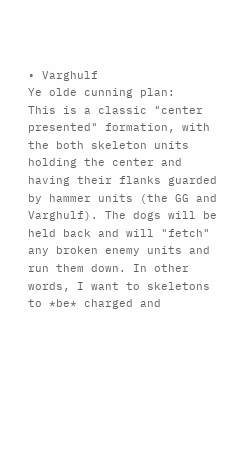• Varghulf
Ye olde cunning plan:
This is a classic "center presented" formation, with the both skeleton units holding the center and having their flanks guarded by hammer units (the GG and Varghulf). The dogs will be held back and will "fetch" any broken enemy units and run them down. In other words, I want to skeletons to *be* charged and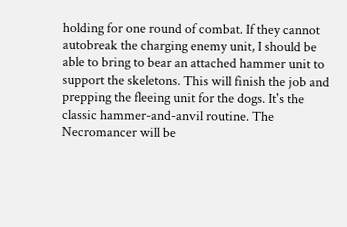holding for one round of combat. If they cannot autobreak the charging enemy unit, I should be able to bring to bear an attached hammer unit to support the skeletons. This will finish the job and prepping the fleeing unit for the dogs. It's the classic hammer-and-anvil routine. The Necromancer will be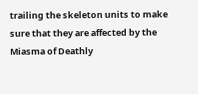trailing the skeleton units to make sure that they are affected by the Miasma of Deathly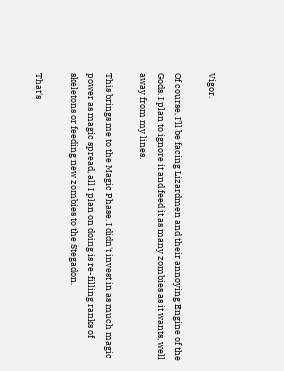Vigor.

Of course, I'll be facing Lizardmen and their annoying Engine of the Gods. I plan to ignore it and feed it as many zombies as it wants, well away from my lines.

This brings me to the Magic Phase. I didn't invest in as much magic power as magic spread, all I plan on doing is re-filling ranks of skeletons or feeding new zombies to the Stegadon.

That's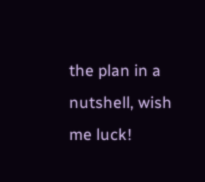the plan in a nutshell, wish me luck!